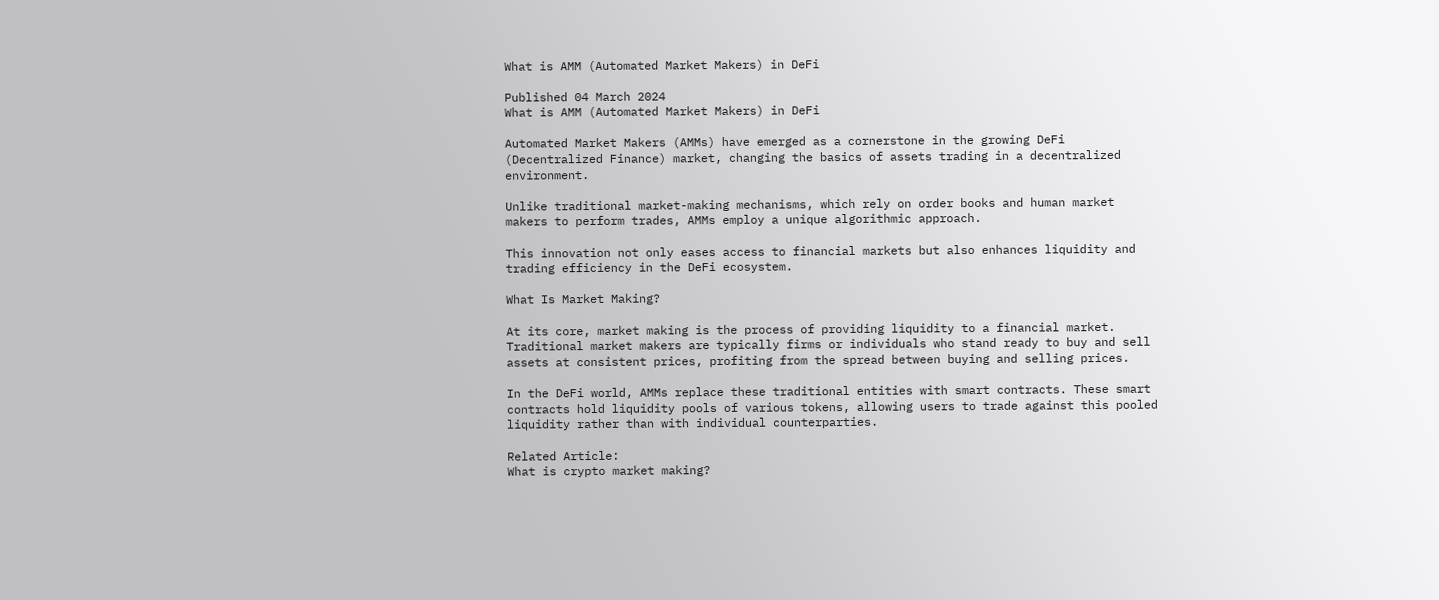What is AMM (Automated Market Makers) in DeFi

Published 04 March 2024
What is AMM (Automated Market Makers) in DeFi

Automated Market Makers (AMMs) have emerged as a cornerstone in the growing DeFi (Decentralized Finance) market, changing the basics of assets trading in a decentralized environment.

Unlike traditional market-making mechanisms, which rely on order books and human market makers to perform trades, AMMs employ a unique algorithmic approach.

This innovation not only eases access to financial markets but also enhances liquidity and trading efficiency in the DeFi ecosystem.

What Is Market Making?

At its core, market making is the process of providing liquidity to a financial market. Traditional market makers are typically firms or individuals who stand ready to buy and sell assets at consistent prices, profiting from the spread between buying and selling prices.

In the DeFi world, AMMs replace these traditional entities with smart contracts. These smart contracts hold liquidity pools of various tokens, allowing users to trade against this pooled liquidity rather than with individual counterparties.

Related Article:
What is crypto market making?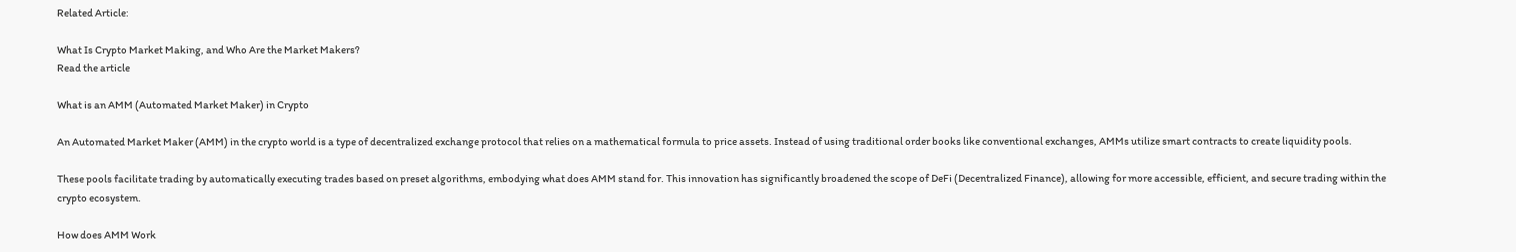Related Article:

What Is Crypto Market Making, and Who Are the Market Makers?
Read the article

What is an AMM (Automated Market Maker) in Crypto

An Automated Market Maker (AMM) in the crypto world is a type of decentralized exchange protocol that relies on a mathematical formula to price assets. Instead of using traditional order books like conventional exchanges, AMMs utilize smart contracts to create liquidity pools.

These pools facilitate trading by automatically executing trades based on preset algorithms, embodying what does AMM stand for. This innovation has significantly broadened the scope of DeFi (Decentralized Finance), allowing for more accessible, efficient, and secure trading within the crypto ecosystem.

How does AMM Work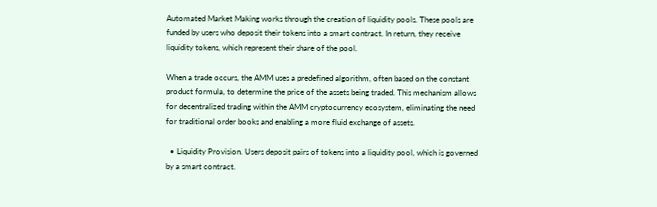Automated Market Making works through the creation of liquidity pools. These pools are funded by users who deposit their tokens into a smart contract. In return, they receive liquidity tokens, which represent their share of the pool.

When a trade occurs, the AMM uses a predefined algorithm, often based on the constant product formula, to determine the price of the assets being traded. This mechanism allows for decentralized trading within the AMM cryptocurrency ecosystem, eliminating the need for traditional order books and enabling a more fluid exchange of assets.

  • Liquidity Provision. Users deposit pairs of tokens into a liquidity pool, which is governed by a smart contract.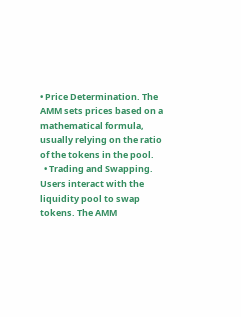• Price Determination. The AMM sets prices based on a mathematical formula, usually relying on the ratio of the tokens in the pool.
  • Trading and Swapping. Users interact with the liquidity pool to swap tokens. The AMM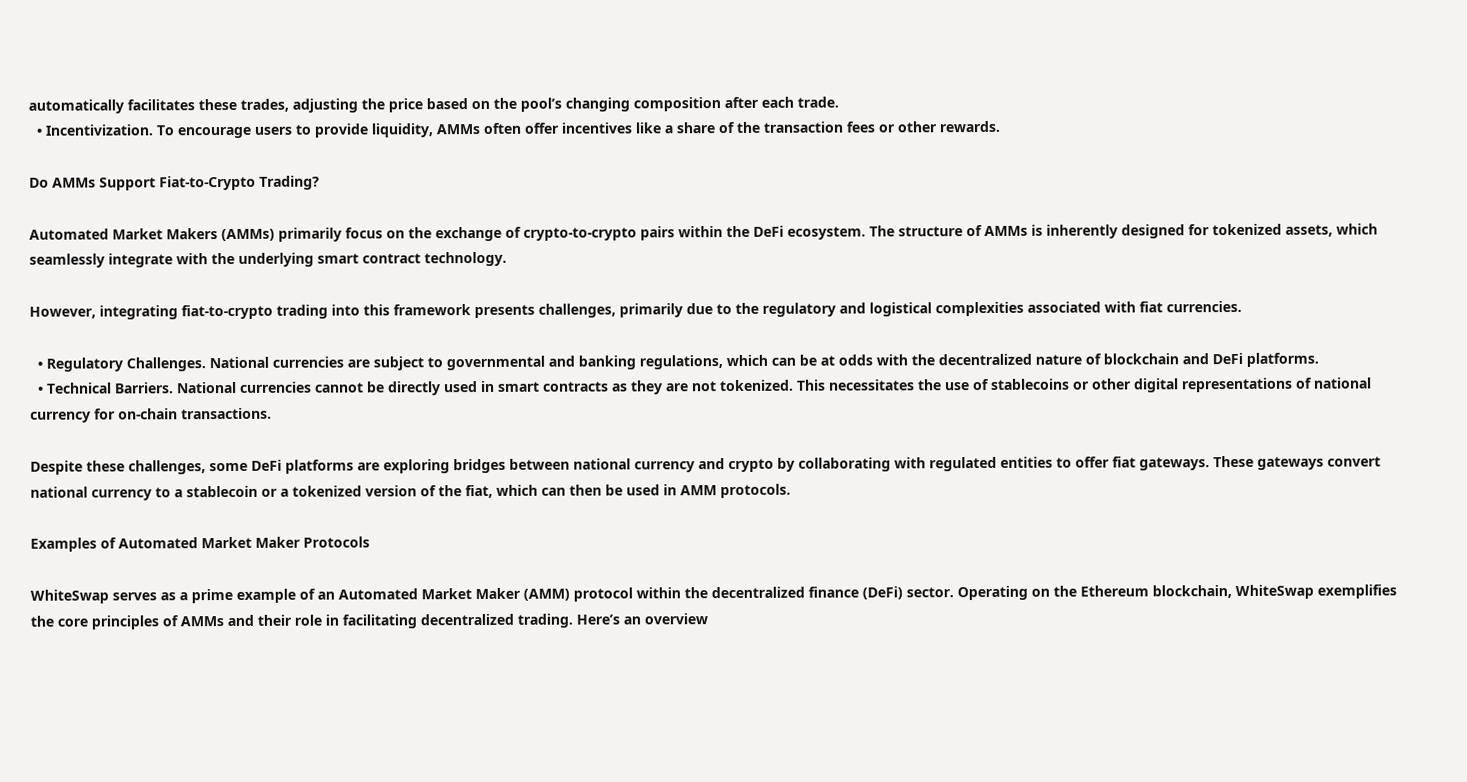automatically facilitates these trades, adjusting the price based on the pool’s changing composition after each trade.
  • Incentivization. To encourage users to provide liquidity, AMMs often offer incentives like a share of the transaction fees or other rewards.

Do AMMs Support Fiat-to-Crypto Trading?

Automated Market Makers (AMMs) primarily focus on the exchange of crypto-to-crypto pairs within the DeFi ecosystem. The structure of AMMs is inherently designed for tokenized assets, which seamlessly integrate with the underlying smart contract technology.

However, integrating fiat-to-crypto trading into this framework presents challenges, primarily due to the regulatory and logistical complexities associated with fiat currencies.

  • Regulatory Challenges. National currencies are subject to governmental and banking regulations, which can be at odds with the decentralized nature of blockchain and DeFi platforms.
  • Technical Barriers. National currencies cannot be directly used in smart contracts as they are not tokenized. This necessitates the use of stablecoins or other digital representations of national currency for on-chain transactions.

Despite these challenges, some DeFi platforms are exploring bridges between national currency and crypto by collaborating with regulated entities to offer fiat gateways. These gateways convert national currency to a stablecoin or a tokenized version of the fiat, which can then be used in AMM protocols.

Examples of Automated Market Maker Protocols

WhiteSwap serves as a prime example of an Automated Market Maker (AMM) protocol within the decentralized finance (DeFi) sector. Operating on the Ethereum blockchain, WhiteSwap exemplifies the core principles of AMMs and their role in facilitating decentralized trading. Here’s an overview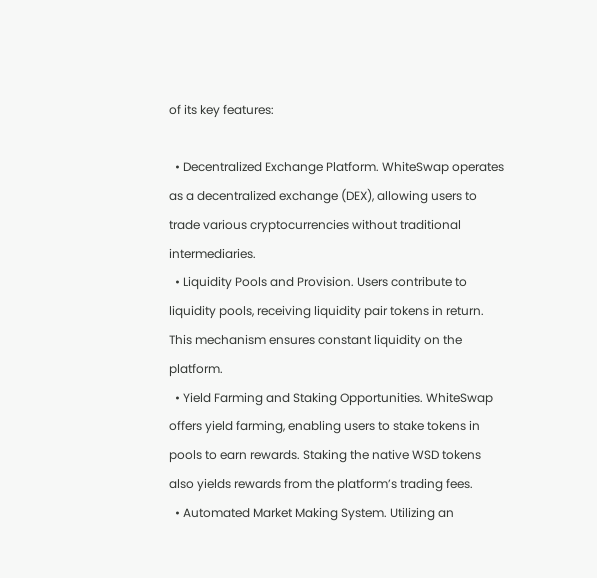of its key features:

  • Decentralized Exchange Platform. WhiteSwap operates as a decentralized exchange (DEX), allowing users to trade various cryptocurrencies without traditional intermediaries.
  • Liquidity Pools and Provision. Users contribute to liquidity pools, receiving liquidity pair tokens in return. This mechanism ensures constant liquidity on the platform.
  • Yield Farming and Staking Opportunities. WhiteSwap offers yield farming, enabling users to stake tokens in pools to earn rewards. Staking the native WSD tokens also yields rewards from the platform’s trading fees.
  • Automated Market Making System. Utilizing an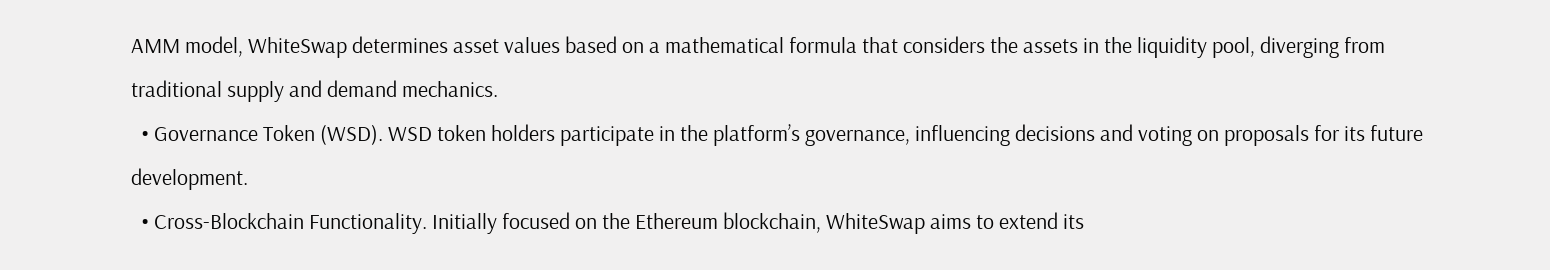AMM model, WhiteSwap determines asset values based on a mathematical formula that considers the assets in the liquidity pool, diverging from traditional supply and demand mechanics.
  • Governance Token (WSD). WSD token holders participate in the platform’s governance, influencing decisions and voting on proposals for its future development.
  • Cross-Blockchain Functionality. Initially focused on the Ethereum blockchain, WhiteSwap aims to extend its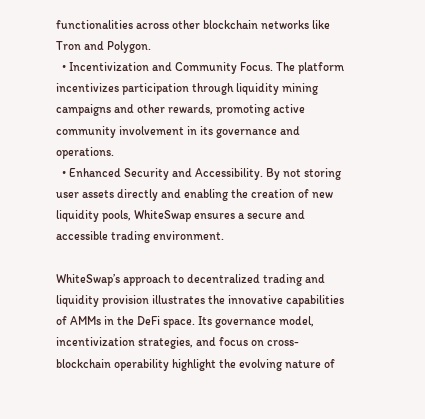functionalities across other blockchain networks like Tron and Polygon.
  • Incentivization and Community Focus. The platform incentivizes participation through liquidity mining campaigns and other rewards, promoting active community involvement in its governance and operations.
  • Enhanced Security and Accessibility. By not storing user assets directly and enabling the creation of new liquidity pools, WhiteSwap ensures a secure and accessible trading environment.

WhiteSwap’s approach to decentralized trading and liquidity provision illustrates the innovative capabilities of AMMs in the DeFi space. Its governance model, incentivization strategies, and focus on cross-blockchain operability highlight the evolving nature of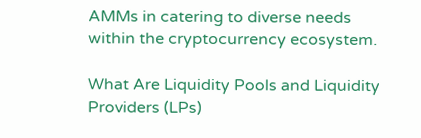AMMs in catering to diverse needs within the cryptocurrency ecosystem.

What Are Liquidity Pools and Liquidity Providers (LPs)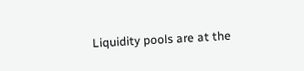Liquidity pools are at the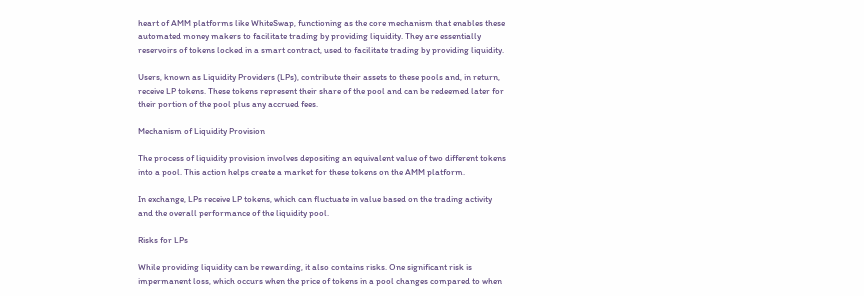heart of AMM platforms like WhiteSwap, functioning as the core mechanism that enables these automated money makers to facilitate trading by providing liquidity. They are essentially reservoirs of tokens locked in a smart contract, used to facilitate trading by providing liquidity.

Users, known as Liquidity Providers (LPs), contribute their assets to these pools and, in return, receive LP tokens. These tokens represent their share of the pool and can be redeemed later for their portion of the pool plus any accrued fees.

Mechanism of Liquidity Provision

The process of liquidity provision involves depositing an equivalent value of two different tokens into a pool. This action helps create a market for these tokens on the AMM platform.

In exchange, LPs receive LP tokens, which can fluctuate in value based on the trading activity and the overall performance of the liquidity pool.

Risks for LPs

While providing liquidity can be rewarding, it also contains risks. One significant risk is impermanent loss, which occurs when the price of tokens in a pool changes compared to when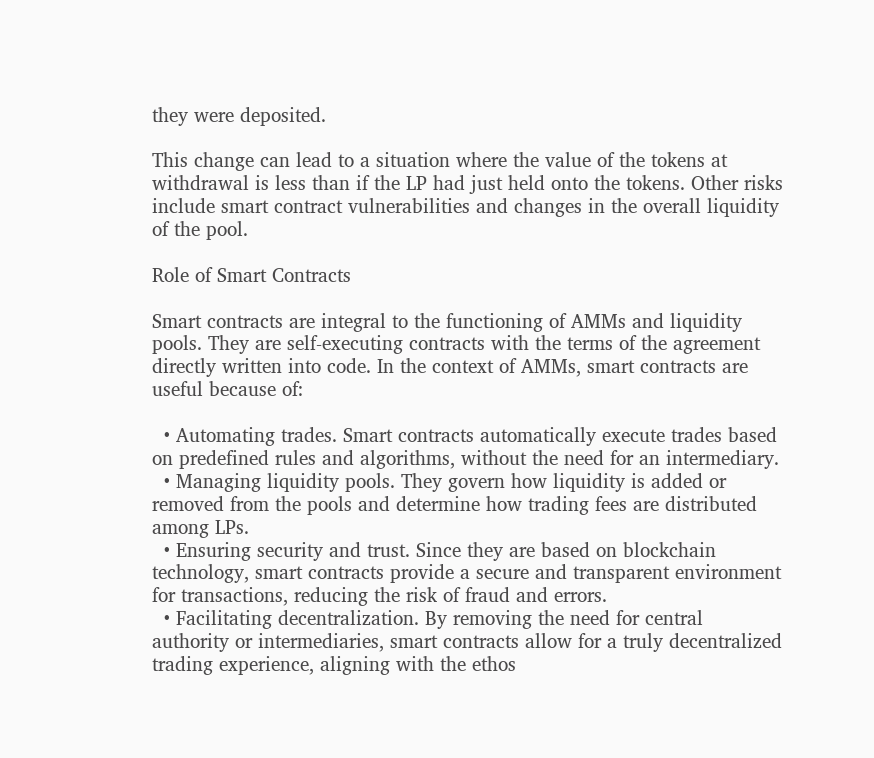they were deposited.

This change can lead to a situation where the value of the tokens at withdrawal is less than if the LP had just held onto the tokens. Other risks include smart contract vulnerabilities and changes in the overall liquidity of the pool.

Role of Smart Contracts

Smart contracts are integral to the functioning of AMMs and liquidity pools. They are self-executing contracts with the terms of the agreement directly written into code. In the context of AMMs, smart contracts are useful because of:

  • Automating trades. Smart contracts automatically execute trades based on predefined rules and algorithms, without the need for an intermediary.
  • Managing liquidity pools. They govern how liquidity is added or removed from the pools and determine how trading fees are distributed among LPs.
  • Ensuring security and trust. Since they are based on blockchain technology, smart contracts provide a secure and transparent environment for transactions, reducing the risk of fraud and errors.
  • Facilitating decentralization. By removing the need for central authority or intermediaries, smart contracts allow for a truly decentralized trading experience, aligning with the ethos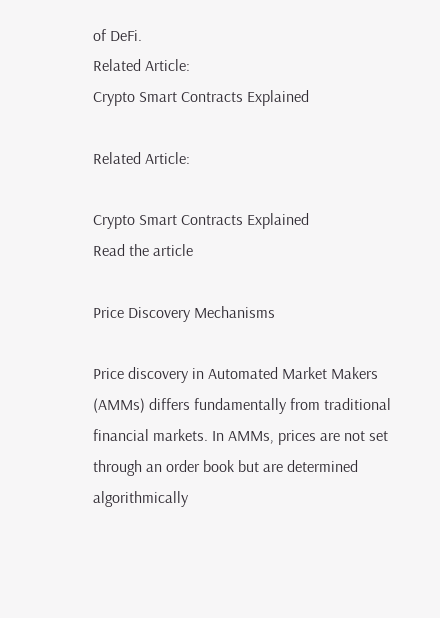of DeFi.
Related Article:
Crypto Smart Contracts Explained

Related Article:

Crypto Smart Contracts Explained
Read the article

Price Discovery Mechanisms

Price discovery in Automated Market Makers (AMMs) differs fundamentally from traditional financial markets. In AMMs, prices are not set through an order book but are determined algorithmically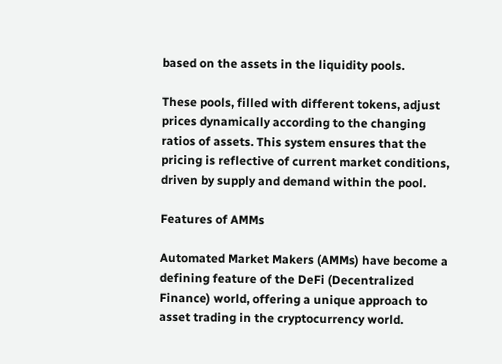based on the assets in the liquidity pools.

These pools, filled with different tokens, adjust prices dynamically according to the changing ratios of assets. This system ensures that the pricing is reflective of current market conditions, driven by supply and demand within the pool.

Features of AMMs

Automated Market Makers (AMMs) have become a defining feature of the DeFi (Decentralized Finance) world, offering a unique approach to asset trading in the cryptocurrency world.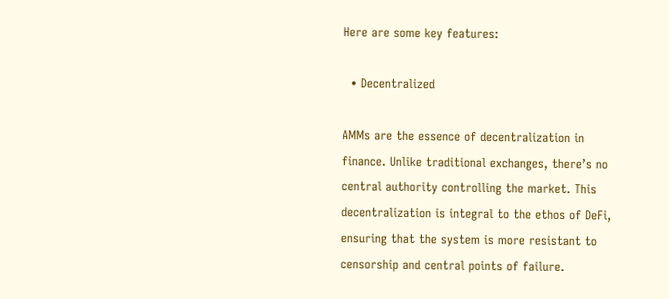Here are some key features:

  • Decentralized

AMMs are the essence of decentralization in finance. Unlike traditional exchanges, there’s no central authority controlling the market. This decentralization is integral to the ethos of DeFi, ensuring that the system is more resistant to censorship and central points of failure.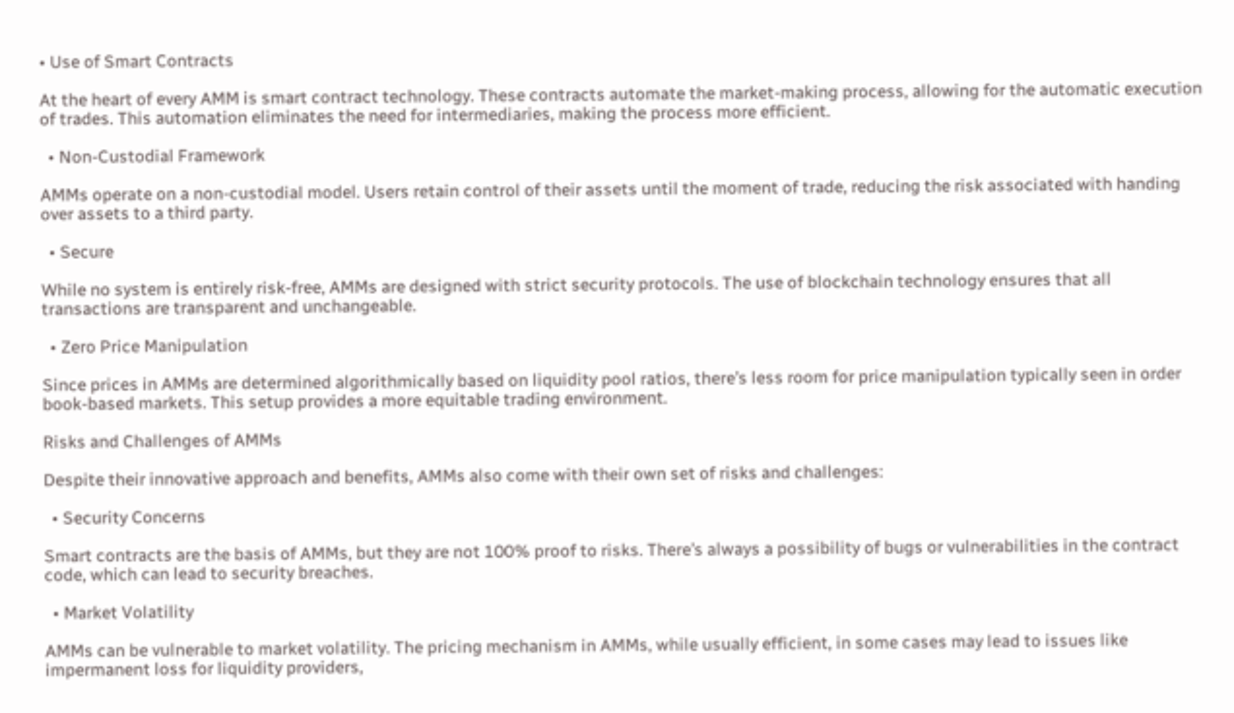• Use of Smart Contracts

At the heart of every AMM is smart contract technology. These contracts automate the market-making process, allowing for the automatic execution of trades. This automation eliminates the need for intermediaries, making the process more efficient.

  • Non-Custodial Framework

AMMs operate on a non-custodial model. Users retain control of their assets until the moment of trade, reducing the risk associated with handing over assets to a third party.

  • Secure

While no system is entirely risk-free, AMMs are designed with strict security protocols. The use of blockchain technology ensures that all transactions are transparent and unchangeable.

  • Zero Price Manipulation

Since prices in AMMs are determined algorithmically based on liquidity pool ratios, there’s less room for price manipulation typically seen in order book-based markets. This setup provides a more equitable trading environment.

Risks and Challenges of AMMs

Despite their innovative approach and benefits, AMMs also come with their own set of risks and challenges:

  • Security Concerns

Smart contracts are the basis of AMMs, but they are not 100% proof to risks. There’s always a possibility of bugs or vulnerabilities in the contract code, which can lead to security breaches.

  • Market Volatility

AMMs can be vulnerable to market volatility. The pricing mechanism in AMMs, while usually efficient, in some cases may lead to issues like impermanent loss for liquidity providers,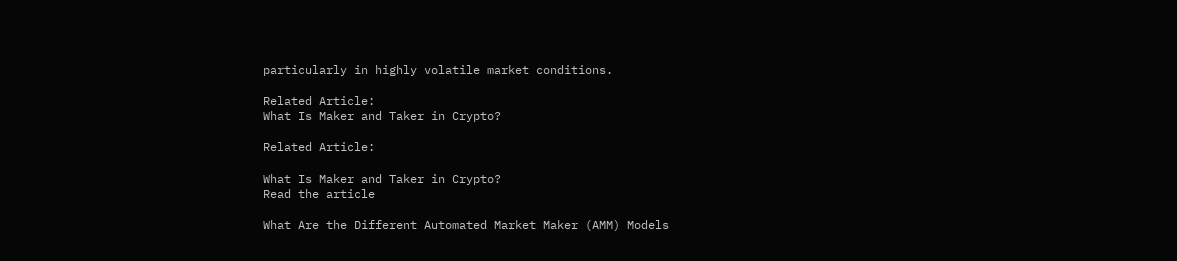particularly in highly volatile market conditions.

Related Article:
What Is Maker and Taker in Crypto?

Related Article:

What Is Maker and Taker in Crypto?
Read the article

What Are the Different Automated Market Maker (AMM) Models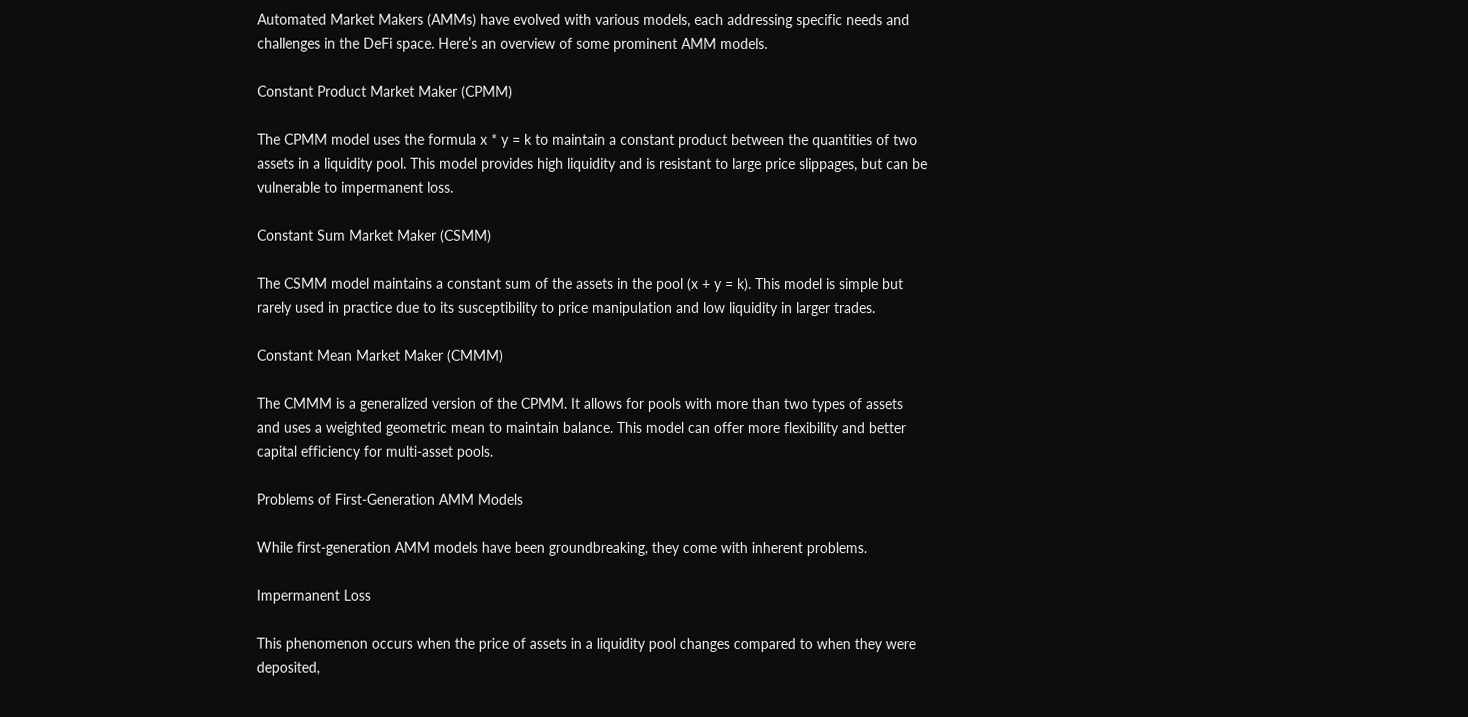Automated Market Makers (AMMs) have evolved with various models, each addressing specific needs and challenges in the DeFi space. Here’s an overview of some prominent AMM models.

Constant Product Market Maker (CPMM)

The CPMM model uses the formula x * y = k to maintain a constant product between the quantities of two assets in a liquidity pool. This model provides high liquidity and is resistant to large price slippages, but can be vulnerable to impermanent loss.

Constant Sum Market Maker (CSMM)

The CSMM model maintains a constant sum of the assets in the pool (x + y = k). This model is simple but rarely used in practice due to its susceptibility to price manipulation and low liquidity in larger trades.

Constant Mean Market Maker (CMMM)

The CMMM is a generalized version of the CPMM. It allows for pools with more than two types of assets and uses a weighted geometric mean to maintain balance. This model can offer more flexibility and better capital efficiency for multi-asset pools.

Problems of First-Generation AMM Models

While first-generation AMM models have been groundbreaking, they come with inherent problems.

Impermanent Loss

This phenomenon occurs when the price of assets in a liquidity pool changes compared to when they were deposited,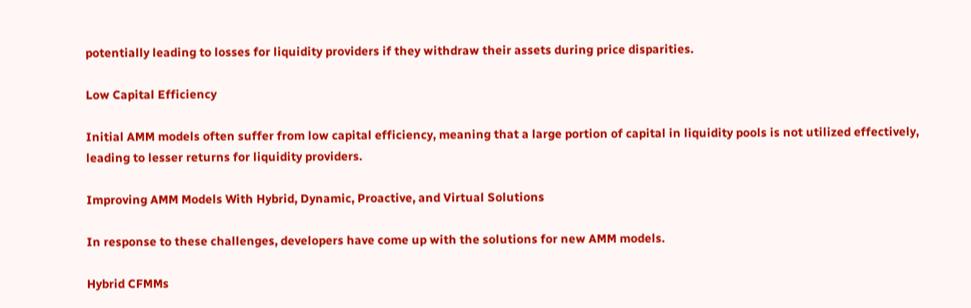potentially leading to losses for liquidity providers if they withdraw their assets during price disparities.

Low Capital Efficiency

Initial AMM models often suffer from low capital efficiency, meaning that a large portion of capital in liquidity pools is not utilized effectively, leading to lesser returns for liquidity providers.

Improving AMM Models With Hybrid, Dynamic, Proactive, and Virtual Solutions

In response to these challenges, developers have come up with the solutions for new AMM models.

Hybrid CFMMs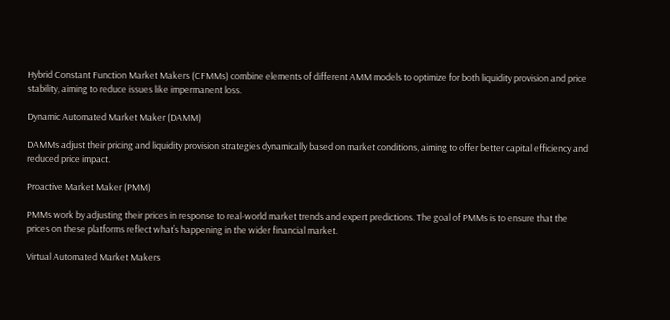Hybrid Constant Function Market Makers (CFMMs) combine elements of different AMM models to optimize for both liquidity provision and price stability, aiming to reduce issues like impermanent loss.

Dynamic Automated Market Maker (DAMM)

DAMMs adjust their pricing and liquidity provision strategies dynamically based on market conditions, aiming to offer better capital efficiency and reduced price impact.

Proactive Market Maker (PMM)

PMMs work by adjusting their prices in response to real-world market trends and expert predictions. The goal of PMMs is to ensure that the prices on these platforms reflect what’s happening in the wider financial market.

Virtual Automated Market Makers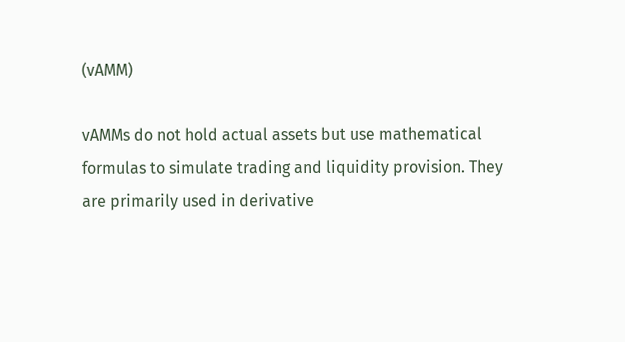(vAMM)

vAMMs do not hold actual assets but use mathematical formulas to simulate trading and liquidity provision. They are primarily used in derivative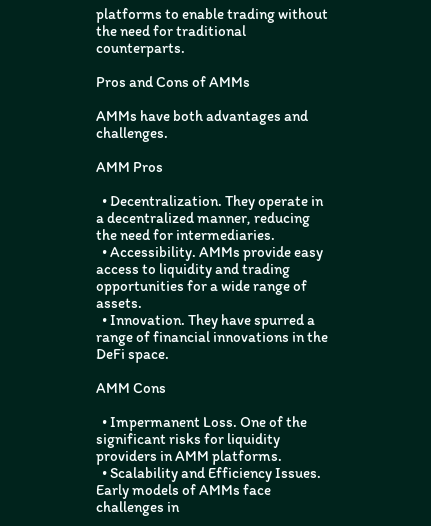platforms to enable trading without the need for traditional counterparts.

Pros and Cons of AMMs

AMMs have both advantages and challenges.

AMM Pros

  • Decentralization. They operate in a decentralized manner, reducing the need for intermediaries.
  • Accessibility. AMMs provide easy access to liquidity and trading opportunities for a wide range of assets.
  • Innovation. They have spurred a range of financial innovations in the DeFi space.

AMM Cons

  • Impermanent Loss. One of the significant risks for liquidity providers in AMM platforms.
  • Scalability and Efficiency Issues. Early models of AMMs face challenges in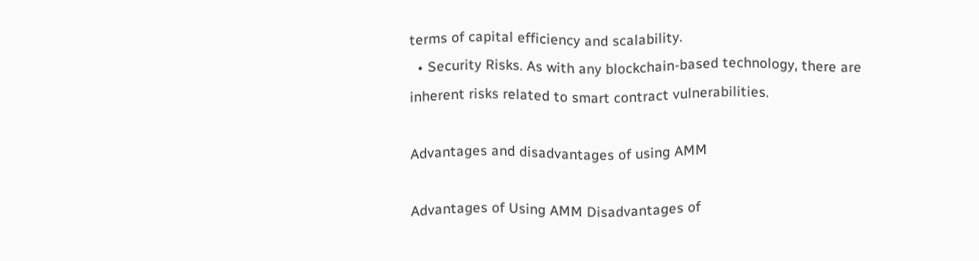terms of capital efficiency and scalability.
  • Security Risks. As with any blockchain-based technology, there are inherent risks related to smart contract vulnerabilities.

Advantages and disadvantages of using AMM

Advantages of Using AMM Disadvantages of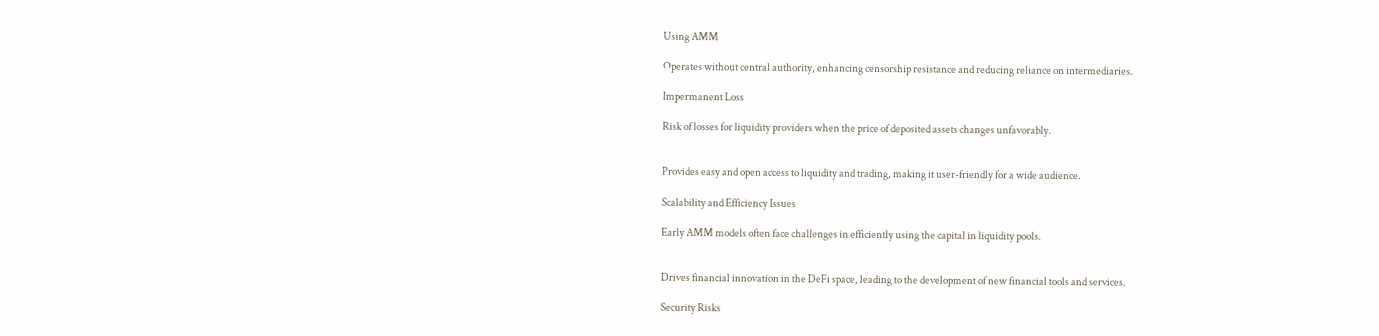Using AMM

Operates without central authority, enhancing censorship resistance and reducing reliance on intermediaries.

Impermanent Loss

Risk of losses for liquidity providers when the price of deposited assets changes unfavorably.


Provides easy and open access to liquidity and trading, making it user-friendly for a wide audience.

Scalability and Efficiency Issues

Early AMM models often face challenges in efficiently using the capital in liquidity pools.


Drives financial innovation in the DeFi space, leading to the development of new financial tools and services.

Security Risks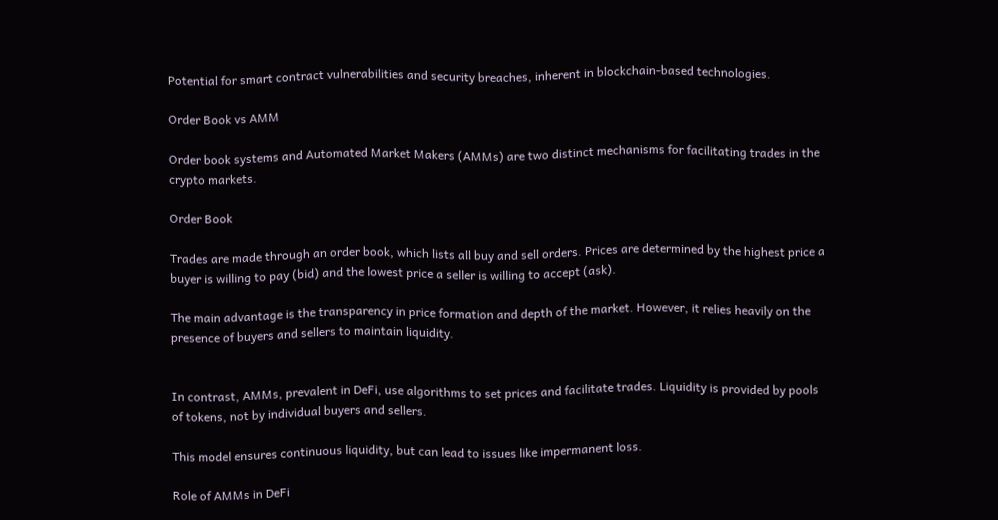Potential for smart contract vulnerabilities and security breaches, inherent in blockchain-based technologies.

Order Book vs AMM

Order book systems and Automated Market Makers (AMMs) are two distinct mechanisms for facilitating trades in the crypto markets.

Order Book

Trades are made through an order book, which lists all buy and sell orders. Prices are determined by the highest price a buyer is willing to pay (bid) and the lowest price a seller is willing to accept (ask).

The main advantage is the transparency in price formation and depth of the market. However, it relies heavily on the presence of buyers and sellers to maintain liquidity.


In contrast, AMMs, prevalent in DeFi, use algorithms to set prices and facilitate trades. Liquidity is provided by pools of tokens, not by individual buyers and sellers.

This model ensures continuous liquidity, but can lead to issues like impermanent loss.

Role of AMMs in DeFi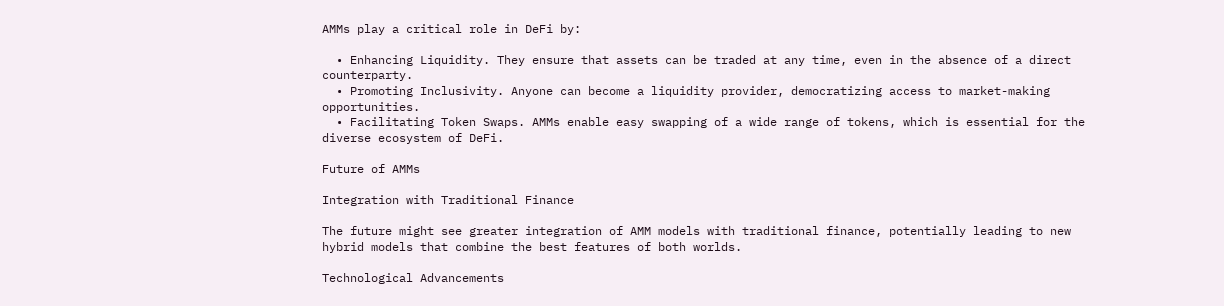AMMs play a critical role in DeFi by:

  • Enhancing Liquidity. They ensure that assets can be traded at any time, even in the absence of a direct counterparty.
  • Promoting Inclusivity. Anyone can become a liquidity provider, democratizing access to market-making opportunities.
  • Facilitating Token Swaps. AMMs enable easy swapping of a wide range of tokens, which is essential for the diverse ecosystem of DeFi.

Future of AMMs

Integration with Traditional Finance

The future might see greater integration of AMM models with traditional finance, potentially leading to new hybrid models that combine the best features of both worlds.

Technological Advancements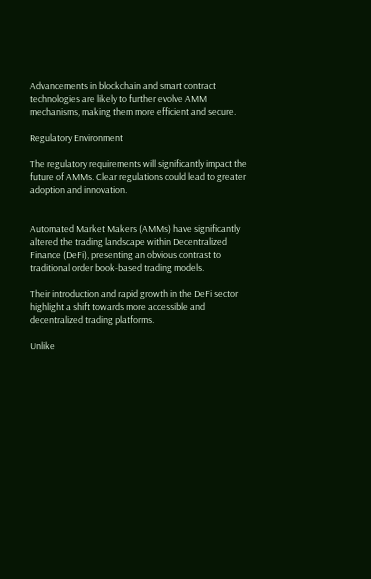Advancements in blockchain and smart contract technologies are likely to further evolve AMM mechanisms, making them more efficient and secure.

Regulatory Environment

The regulatory requirements will significantly impact the future of AMMs. Clear regulations could lead to greater adoption and innovation.


Automated Market Makers (AMMs) have significantly altered the trading landscape within Decentralized Finance (DeFi), presenting an obvious contrast to traditional order book-based trading models.

Their introduction and rapid growth in the DeFi sector highlight a shift towards more accessible and decentralized trading platforms.

Unlike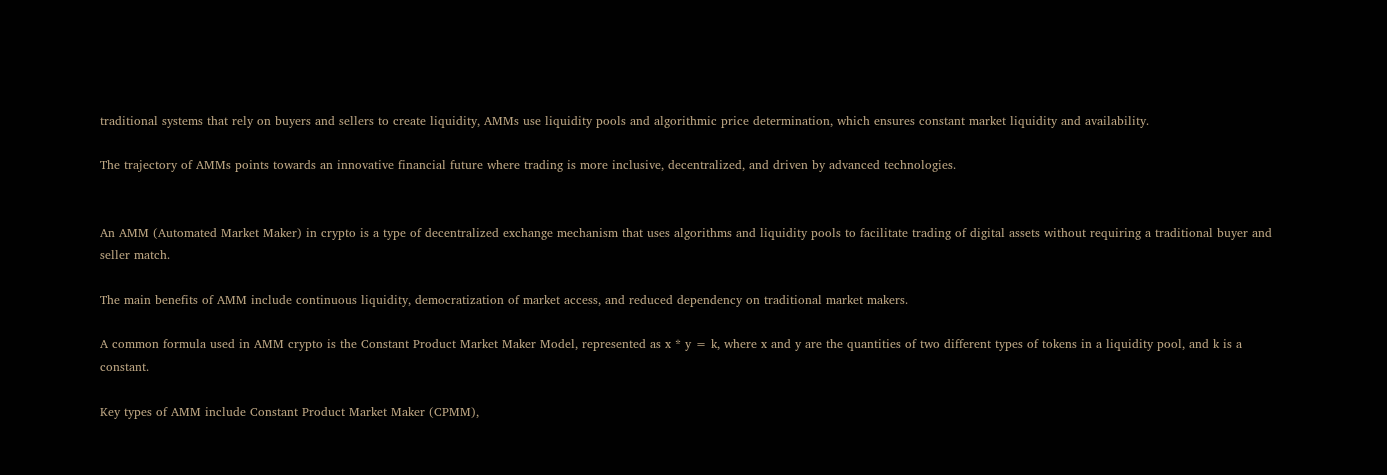traditional systems that rely on buyers and sellers to create liquidity, AMMs use liquidity pools and algorithmic price determination, which ensures constant market liquidity and availability.

The trajectory of AMMs points towards an innovative financial future where trading is more inclusive, decentralized, and driven by advanced technologies.


An AMM (Automated Market Maker) in crypto is a type of decentralized exchange mechanism that uses algorithms and liquidity pools to facilitate trading of digital assets without requiring a traditional buyer and seller match.

The main benefits of AMM include continuous liquidity, democratization of market access, and reduced dependency on traditional market makers.

A common formula used in AMM crypto is the Constant Product Market Maker Model, represented as x * y = k, where x and y are the quantities of two different types of tokens in a liquidity pool, and k is a constant.

Key types of AMM include Constant Product Market Maker (CPMM),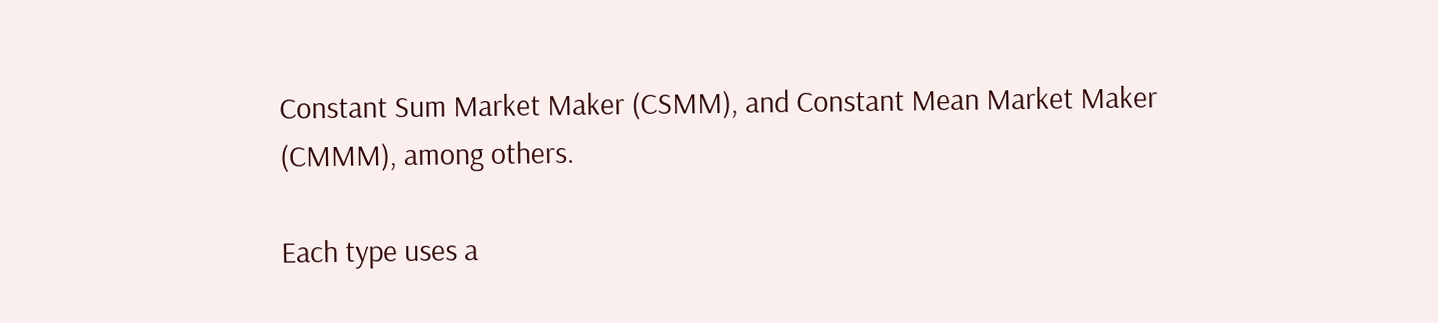Constant Sum Market Maker (CSMM), and Constant Mean Market Maker (CMMM), among others.

Each type uses a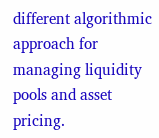different algorithmic approach for managing liquidity pools and asset pricing.